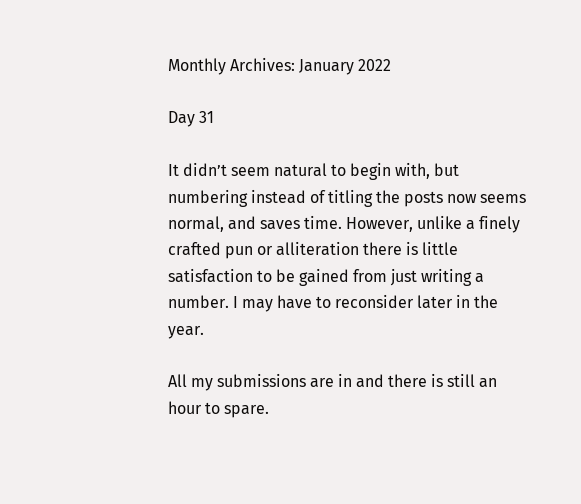Monthly Archives: January 2022

Day 31

It didn’t seem natural to begin with, but numbering instead of titling the posts now seems normal, and saves time. However, unlike a finely crafted pun or alliteration there is little satisfaction to be gained from just writing a number. I may have to reconsider later in the year.

All my submissions are in and there is still an hour to spare.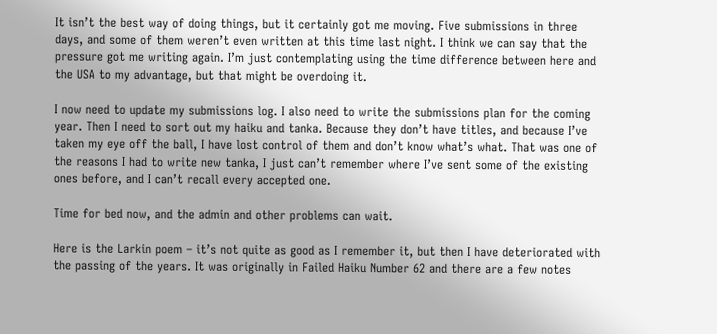It isn’t the best way of doing things, but it certainly got me moving. Five submissions in three days, and some of them weren’t even written at this time last night. I think we can say that the pressure got me writing again. I’m just contemplating using the time difference between here and the USA to my advantage, but that might be overdoing it.

I now need to update my submissions log. I also need to write the submissions plan for the coming year. Then I need to sort out my haiku and tanka. Because they don’t have titles, and because I’ve taken my eye off the ball, I have lost control of them and don’t know what’s what. That was one of the reasons I had to write new tanka, I just can’t remember where I’ve sent some of the existing ones before, and I can’t recall every accepted one.

Time for bed now, and the admin and other problems can wait.

Here is the Larkin poem – it’s not quite as good as I remember it, but then I have deteriorated with the passing of the years. It was originally in Failed Haiku Number 62 and there are a few notes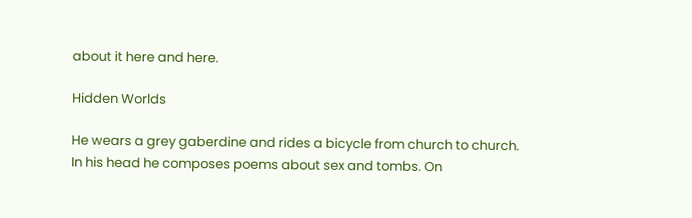about it here and here.

Hidden Worlds

He wears a grey gaberdine and rides a bicycle from church to church.
In his head he composes poems about sex and tombs. On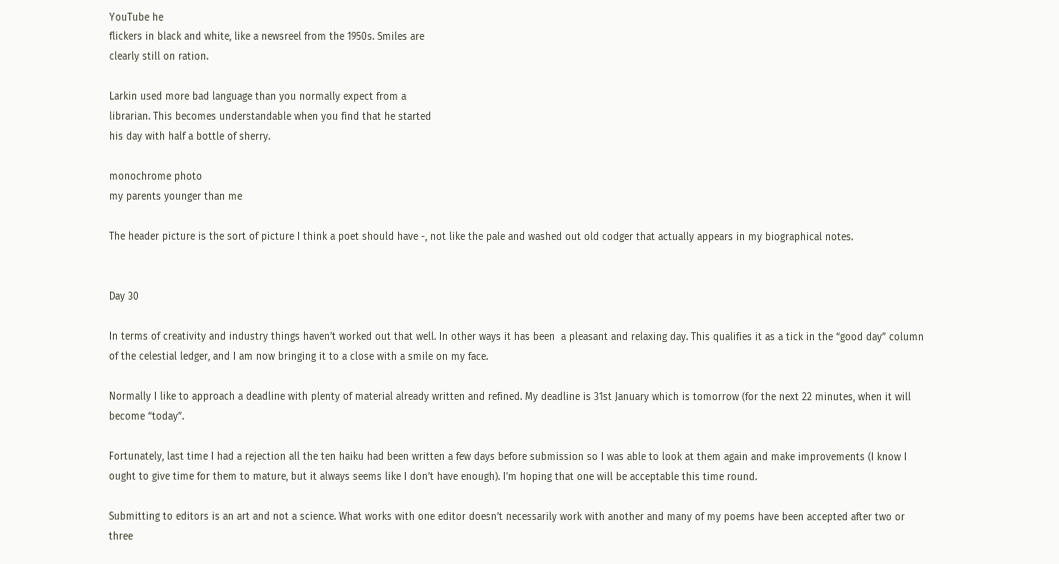YouTube he
flickers in black and white, like a newsreel from the 1950s. Smiles are
clearly still on ration.

Larkin used more bad language than you normally expect from a
librarian. This becomes understandable when you find that he started
his day with half a bottle of sherry.

monochrome photo
my parents younger than me

The header picture is the sort of picture I think a poet should have -, not like the pale and washed out old codger that actually appears in my biographical notes.


Day 30

In terms of creativity and industry things haven’t worked out that well. In other ways it has been  a pleasant and relaxing day. This qualifies it as a tick in the “good day” column of the celestial ledger, and I am now bringing it to a close with a smile on my face.

Normally I like to approach a deadline with plenty of material already written and refined. My deadline is 31st January which is tomorrow (for the next 22 minutes, when it will become “today”.

Fortunately, last time I had a rejection all the ten haiku had been written a few days before submission so I was able to look at them again and make improvements (I know I ought to give time for them to mature, but it always seems like I don’t have enough). I’m hoping that one will be acceptable this time round.

Submitting to editors is an art and not a science. What works with one editor doesn’t necessarily work with another and many of my poems have been accepted after two or three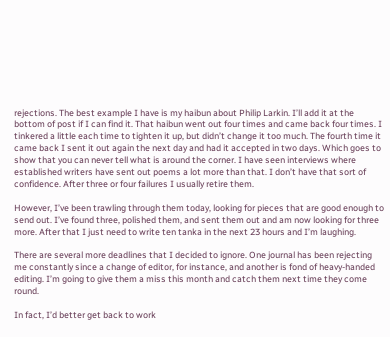rejections. The best example I have is my haibun about Philip Larkin. I’ll add it at the bottom of post if I can find it. That haibun went out four times and came back four times. I tinkered a little each time to tighten it up, but didn’t change it too much. The fourth time it came back I sent it out again the next day and had it accepted in two days. Which goes to show that you can never tell what is around the corner. I have seen interviews where established writers have sent out poems a lot more than that. I don’t have that sort of confidence. After three or four failures I usually retire them.

However, I’ve been trawling through them today, looking for pieces that are good enough to send out. I’ve found three, polished them, and sent them out and am now looking for three more. After that I just need to write ten tanka in the next 23 hours and I’m laughing.

There are several more deadlines that I decided to ignore. One journal has been rejecting me constantly since a change of editor, for instance, and another is fond of heavy-handed editing. I’m going to give them a miss this month and catch them next time they come round.

In fact, I’d better get back to work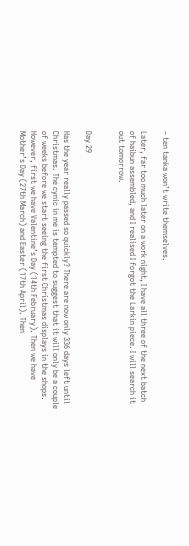– ten tanka won’t write themselves.

Later, far too much later on a work night, I have all three of the next batch of haibun assembled, and I realised I forgot the Larkin piece. I will search it out tomorrow.


Day 29

Has the year really passed so quickly? There are now only 336 days left until Christmas. The cynic in me is tempted to suggest that it will only be a couple of weeks before we start seeing the first Christmas displays in the shops. However, first we have Valentine’s Day (14th February). Then we have Mother’s Day (27th March) and Easter (17th April). Then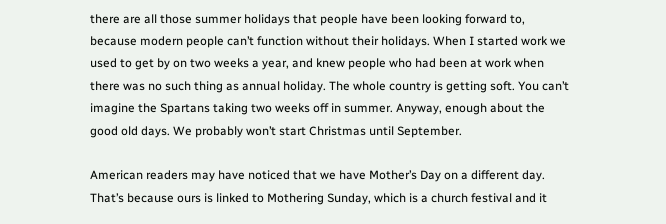there are all those summer holidays that people have been looking forward to, because modern people can’t function without their holidays. When I started work we used to get by on two weeks a year, and knew people who had been at work when there was no such thing as annual holiday. The whole country is getting soft. You can’t imagine the Spartans taking two weeks off in summer. Anyway, enough about the good old days. We probably won’t start Christmas until September.

American readers may have noticed that we have Mother’s Day on a different day. That’s because ours is linked to Mothering Sunday, which is a church festival and it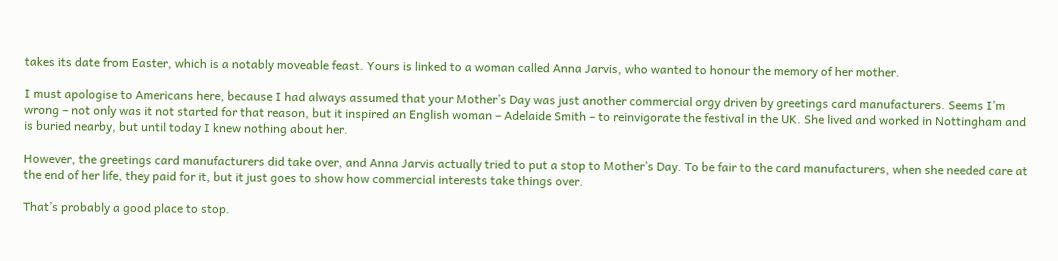takes its date from Easter, which is a notably moveable feast. Yours is linked to a woman called Anna Jarvis, who wanted to honour the memory of her mother.

I must apologise to Americans here, because I had always assumed that your Mother’s Day was just another commercial orgy driven by greetings card manufacturers. Seems I’m wrong – not only was it not started for that reason, but it inspired an English woman – Adelaide Smith – to reinvigorate the festival in the UK. She lived and worked in Nottingham and is buried nearby, but until today I knew nothing about her.

However, the greetings card manufacturers did take over, and Anna Jarvis actually tried to put a stop to Mother’s Day. To be fair to the card manufacturers, when she needed care at the end of her life, they paid for it, but it just goes to show how commercial interests take things over.

That’s probably a good place to stop.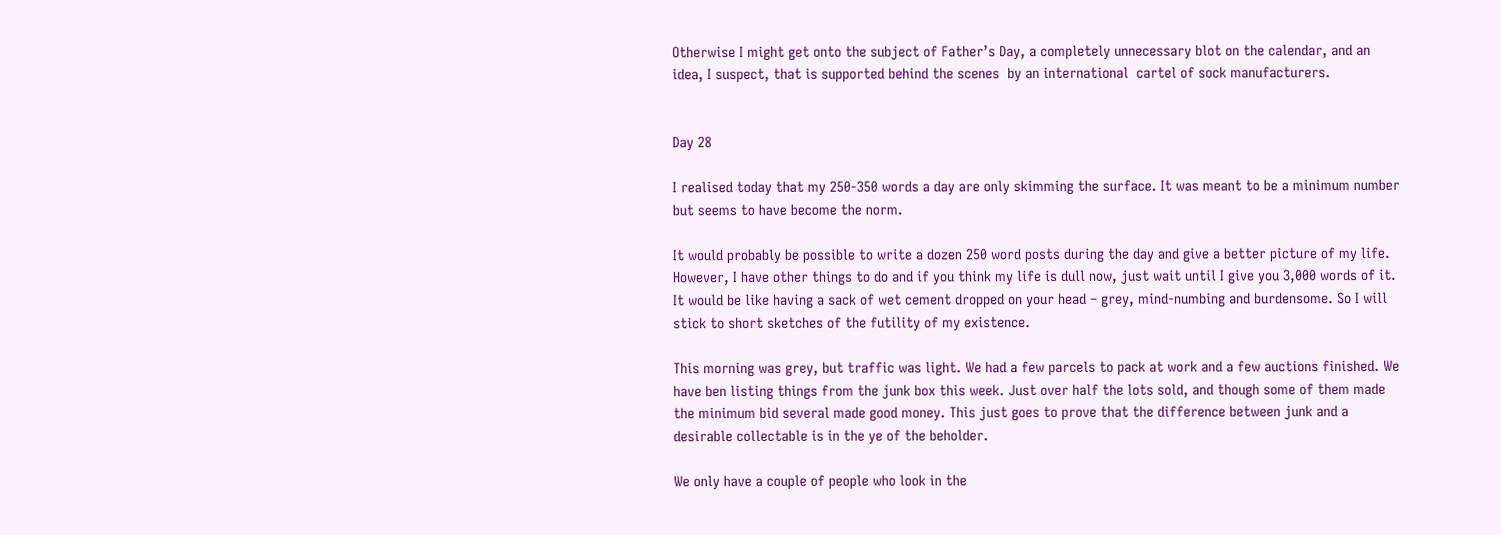Otherwise I might get onto the subject of Father’s Day, a completely unnecessary blot on the calendar, and an idea, I suspect, that is supported behind the scenes  by an international  cartel of sock manufacturers.


Day 28

I realised today that my 250-350 words a day are only skimming the surface. It was meant to be a minimum number but seems to have become the norm.

It would probably be possible to write a dozen 250 word posts during the day and give a better picture of my life. However, I have other things to do and if you think my life is dull now, just wait until I give you 3,000 words of it. It would be like having a sack of wet cement dropped on your head – grey, mind-numbing and burdensome. So I will stick to short sketches of the futility of my existence.

This morning was grey, but traffic was light. We had a few parcels to pack at work and a few auctions finished. We have ben listing things from the junk box this week. Just over half the lots sold, and though some of them made the minimum bid several made good money. This just goes to prove that the difference between junk and a desirable collectable is in the ye of the beholder.

We only have a couple of people who look in the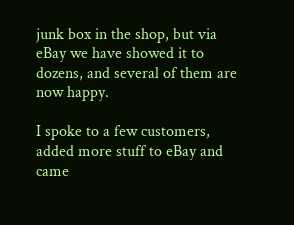junk box in the shop, but via eBay we have showed it to dozens, and several of them are now happy.

I spoke to a few customers, added more stuff to eBay and came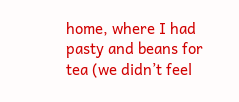home, where I had pasty and beans for tea (we didn’t feel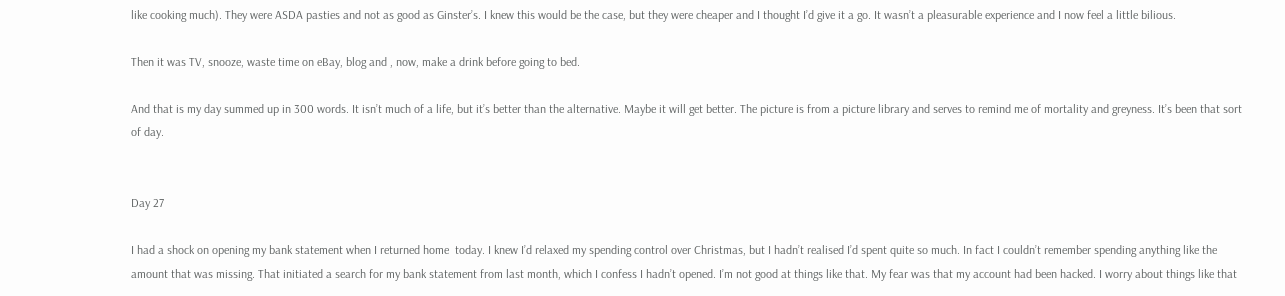like cooking much). They were ASDA pasties and not as good as Ginster’s. I knew this would be the case, but they were cheaper and I thought I’d give it a go. It wasn’t a pleasurable experience and I now feel a little bilious.

Then it was TV, snooze, waste time on eBay, blog and , now, make a drink before going to bed.

And that is my day summed up in 300 words. It isn’t much of a life, but it’s better than the alternative. Maybe it will get better. The picture is from a picture library and serves to remind me of mortality and greyness. It’s been that sort of day.


Day 27

I had a shock on opening my bank statement when I returned home  today. I knew I’d relaxed my spending control over Christmas, but I hadn’t realised I’d spent quite so much. In fact I couldn’t remember spending anything like the amount that was missing. That initiated a search for my bank statement from last month, which I confess I hadn’t opened. I’m not good at things like that. My fear was that my account had been hacked. I worry about things like that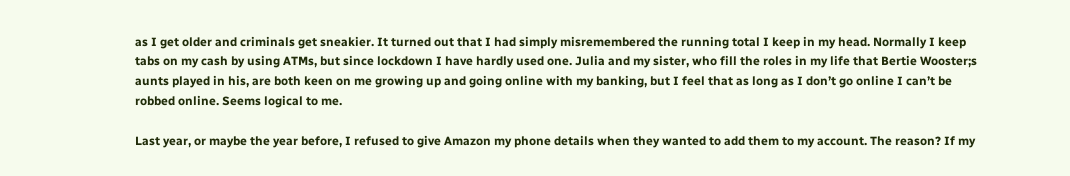as I get older and criminals get sneakier. It turned out that I had simply misremembered the running total I keep in my head. Normally I keep tabs on my cash by using ATMs, but since lockdown I have hardly used one. Julia and my sister, who fill the roles in my life that Bertie Wooster;s aunts played in his, are both keen on me growing up and going online with my banking, but I feel that as long as I don’t go online I can’t be robbed online. Seems logical to me.

Last year, or maybe the year before, I refused to give Amazon my phone details when they wanted to add them to my account. The reason? If my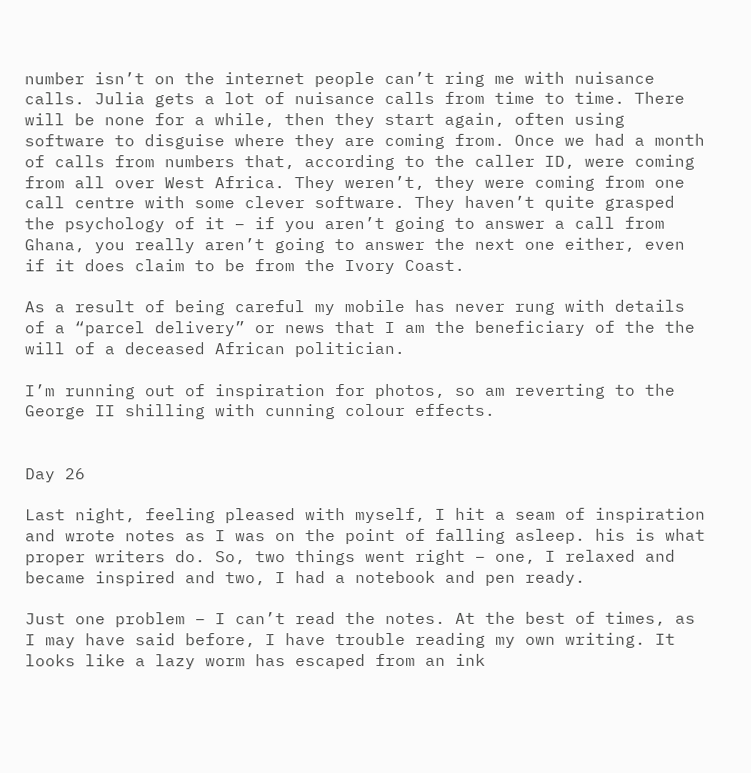number isn’t on the internet people can’t ring me with nuisance calls. Julia gets a lot of nuisance calls from time to time. There will be none for a while, then they start again, often using software to disguise where they are coming from. Once we had a month of calls from numbers that, according to the caller ID, were coming from all over West Africa. They weren’t, they were coming from one call centre with some clever software. They haven’t quite grasped the psychology of it – if you aren’t going to answer a call from Ghana, you really aren’t going to answer the next one either, even if it does claim to be from the Ivory Coast.

As a result of being careful my mobile has never rung with details of a “parcel delivery” or news that I am the beneficiary of the the will of a deceased African politician.

I’m running out of inspiration for photos, so am reverting to the George II shilling with cunning colour effects.


Day 26

Last night, feeling pleased with myself, I hit a seam of inspiration and wrote notes as I was on the point of falling asleep. his is what proper writers do. So, two things went right – one, I relaxed and became inspired and two, I had a notebook and pen ready.

Just one problem – I can’t read the notes. At the best of times, as I may have said before, I have trouble reading my own writing. It looks like a lazy worm has escaped from an ink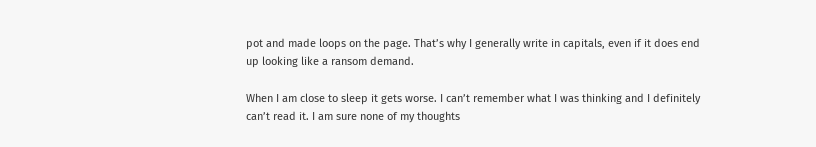pot and made loops on the page. That’s why I generally write in capitals, even if it does end up looking like a ransom demand.

When I am close to sleep it gets worse. I can’t remember what I was thinking and I definitely can’t read it. I am sure none of my thoughts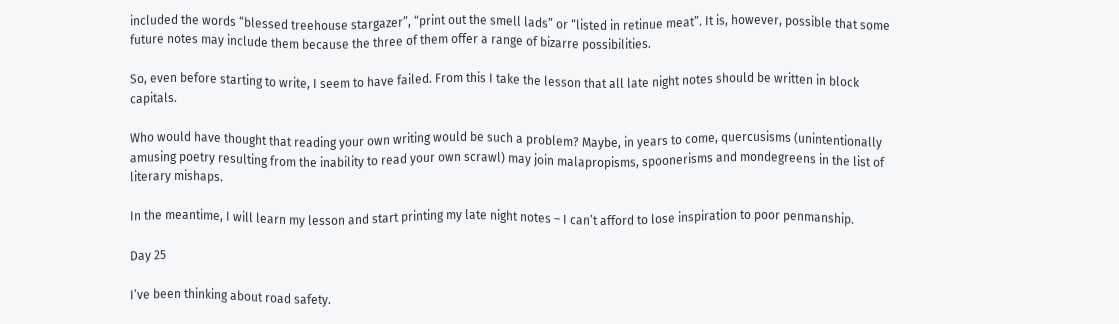included the words “blessed treehouse stargazer”, “print out the smell lads” or “listed in retinue meat”. It is, however, possible that some future notes may include them because the three of them offer a range of bizarre possibilities.

So, even before starting to write, I seem to have failed. From this I take the lesson that all late night notes should be written in block capitals.

Who would have thought that reading your own writing would be such a problem? Maybe, in years to come, quercusisms (unintentionally amusing poetry resulting from the inability to read your own scrawl) may join malapropisms, spoonerisms and mondegreens in the list of literary mishaps.

In the meantime, I will learn my lesson and start printing my late night notes – I can’t afford to lose inspiration to poor penmanship.

Day 25

I’ve been thinking about road safety.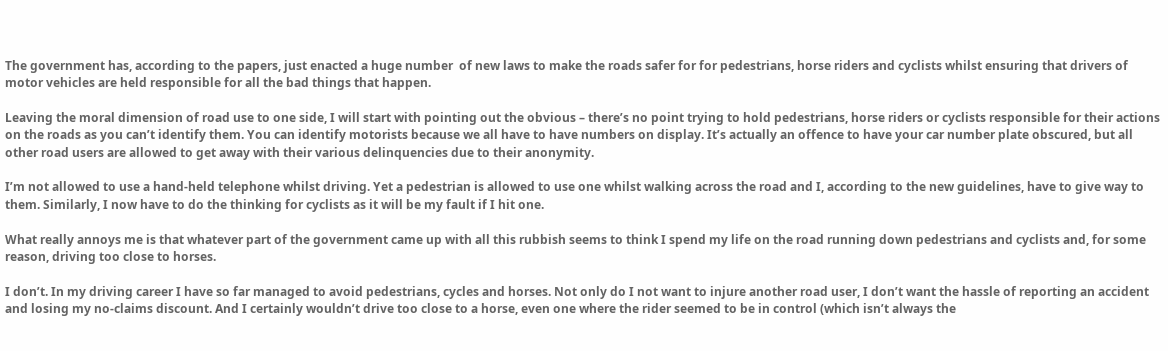The government has, according to the papers, just enacted a huge number  of new laws to make the roads safer for for pedestrians, horse riders and cyclists whilst ensuring that drivers of motor vehicles are held responsible for all the bad things that happen.

Leaving the moral dimension of road use to one side, I will start with pointing out the obvious – there’s no point trying to hold pedestrians, horse riders or cyclists responsible for their actions on the roads as you can’t identify them. You can identify motorists because we all have to have numbers on display. It’s actually an offence to have your car number plate obscured, but all other road users are allowed to get away with their various delinquencies due to their anonymity.

I’m not allowed to use a hand-held telephone whilst driving. Yet a pedestrian is allowed to use one whilst walking across the road and I, according to the new guidelines, have to give way to them. Similarly, I now have to do the thinking for cyclists as it will be my fault if I hit one.

What really annoys me is that whatever part of the government came up with all this rubbish seems to think I spend my life on the road running down pedestrians and cyclists and, for some reason, driving too close to horses.

I don’t. In my driving career I have so far managed to avoid pedestrians, cycles and horses. Not only do I not want to injure another road user, I don’t want the hassle of reporting an accident and losing my no-claims discount. And I certainly wouldn’t drive too close to a horse, even one where the rider seemed to be in control (which isn’t always the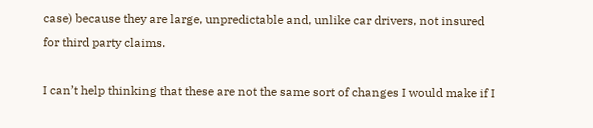case) because they are large, unpredictable and, unlike car drivers, not insured for third party claims.

I can’t help thinking that these are not the same sort of changes I would make if I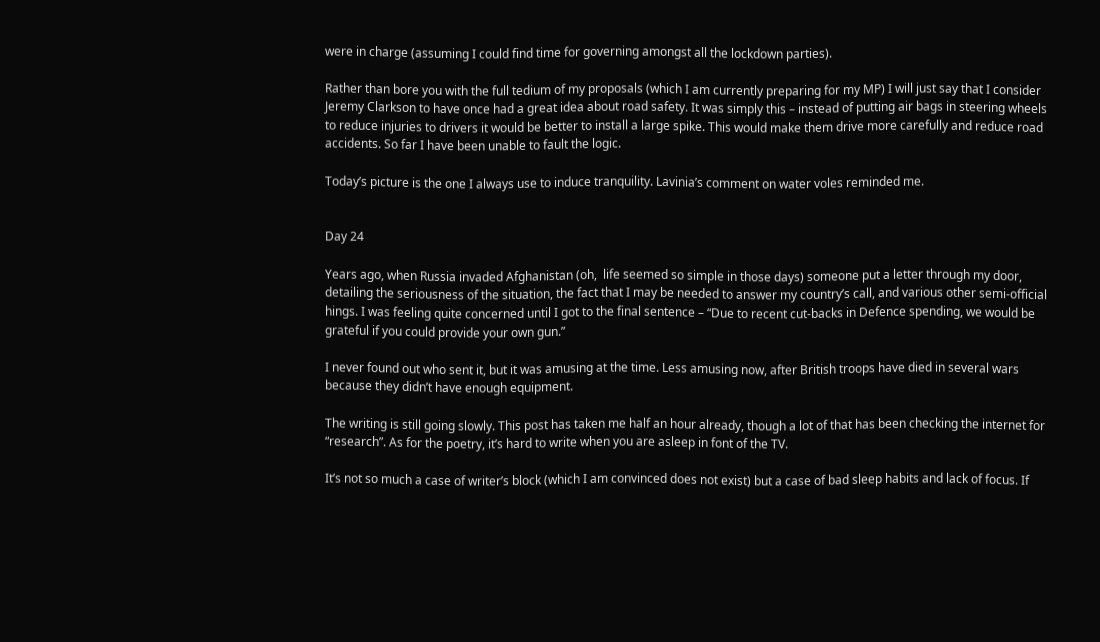were in charge (assuming I could find time for governing amongst all the lockdown parties).

Rather than bore you with the full tedium of my proposals (which I am currently preparing for my MP) I will just say that I consider Jeremy Clarkson to have once had a great idea about road safety. It was simply this – instead of putting air bags in steering wheels to reduce injuries to drivers it would be better to install a large spike. This would make them drive more carefully and reduce road accidents. So far I have been unable to fault the logic.

Today’s picture is the one I always use to induce tranquility. Lavinia’s comment on water voles reminded me.


Day 24

Years ago, when Russia invaded Afghanistan (oh,  life seemed so simple in those days) someone put a letter through my door, detailing the seriousness of the situation, the fact that I may be needed to answer my country’s call, and various other semi-official hings. I was feeling quite concerned until I got to the final sentence – “Due to recent cut-backs in Defence spending, we would be grateful if you could provide your own gun.”

I never found out who sent it, but it was amusing at the time. Less amusing now, after British troops have died in several wars because they didn’t have enough equipment.

The writing is still going slowly. This post has taken me half an hour already, though a lot of that has been checking the internet for “research”. As for the poetry, it’s hard to write when you are asleep in font of the TV.

It’s not so much a case of writer’s block (which I am convinced does not exist) but a case of bad sleep habits and lack of focus. If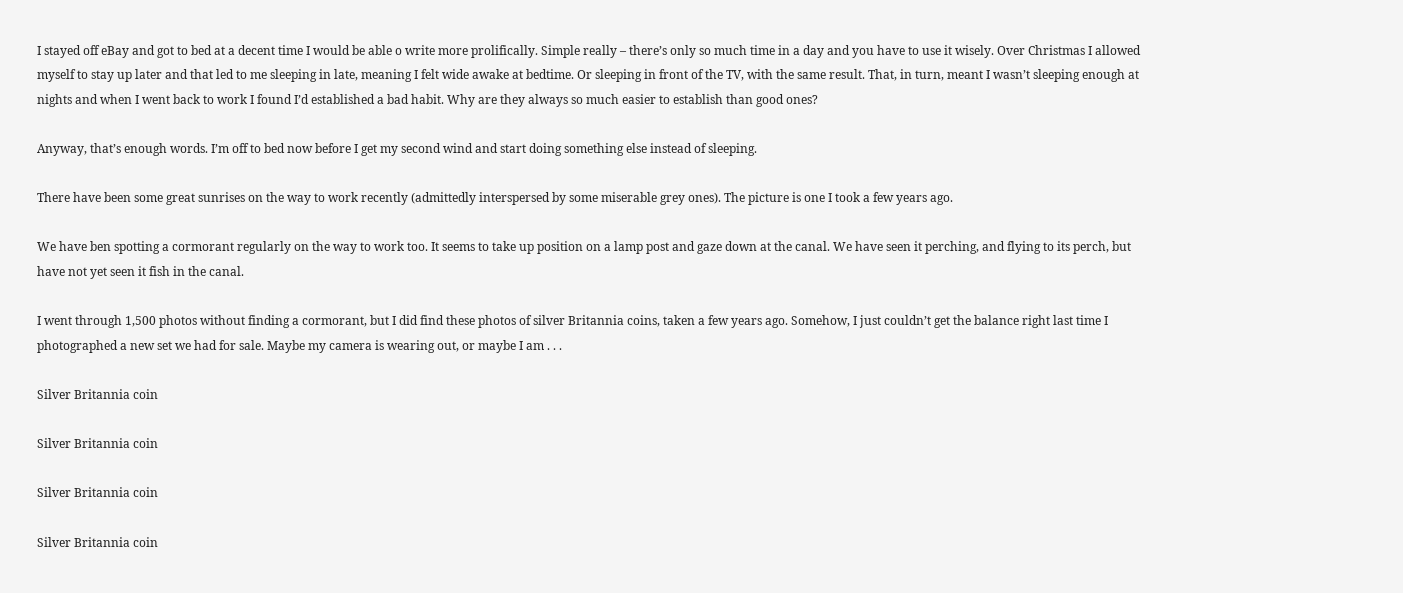I stayed off eBay and got to bed at a decent time I would be able o write more prolifically. Simple really – there’s only so much time in a day and you have to use it wisely. Over Christmas I allowed myself to stay up later and that led to me sleeping in late, meaning I felt wide awake at bedtime. Or sleeping in front of the TV, with the same result. That, in turn, meant I wasn’t sleeping enough at nights and when I went back to work I found I’d established a bad habit. Why are they always so much easier to establish than good ones?

Anyway, that’s enough words. I’m off to bed now before I get my second wind and start doing something else instead of sleeping.

There have been some great sunrises on the way to work recently (admittedly interspersed by some miserable grey ones). The picture is one I took a few years ago.

We have ben spotting a cormorant regularly on the way to work too. It seems to take up position on a lamp post and gaze down at the canal. We have seen it perching, and flying to its perch, but have not yet seen it fish in the canal.

I went through 1,500 photos without finding a cormorant, but I did find these photos of silver Britannia coins, taken a few years ago. Somehow, I just couldn’t get the balance right last time I photographed a new set we had for sale. Maybe my camera is wearing out, or maybe I am . . .

Silver Britannia coin

Silver Britannia coin

Silver Britannia coin

Silver Britannia coin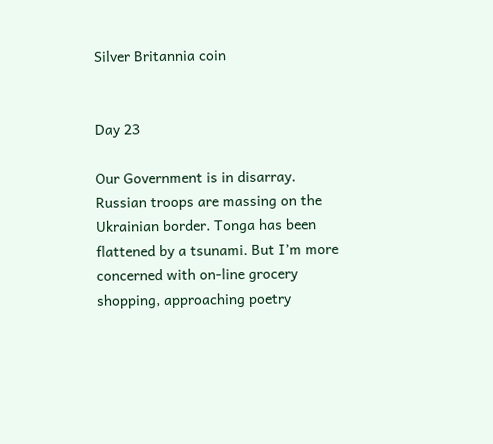Silver Britannia coin


Day 23

Our Government is in disarray. Russian troops are massing on the Ukrainian border. Tonga has been flattened by a tsunami. But I’m more concerned with on-line grocery shopping, approaching poetry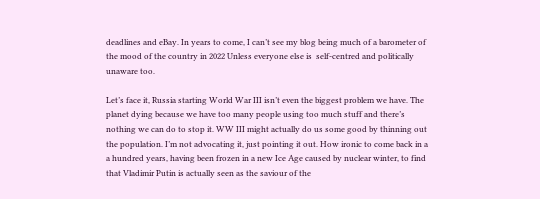deadlines and eBay. In years to come, I can’t see my blog being much of a barometer of the mood of the country in 2022 Unless everyone else is  self-centred and politically unaware too.

Let’s face it, Russia starting World War III isn’t even the biggest problem we have. The planet dying because we have too many people using too much stuff and there’s nothing we can do to stop it. WW III might actually do us some good by thinning out the population. I’m not advocating it, just pointing it out. How ironic to come back in a a hundred years, having been frozen in a new Ice Age caused by nuclear winter, to find that Vladimir Putin is actually seen as the saviour of the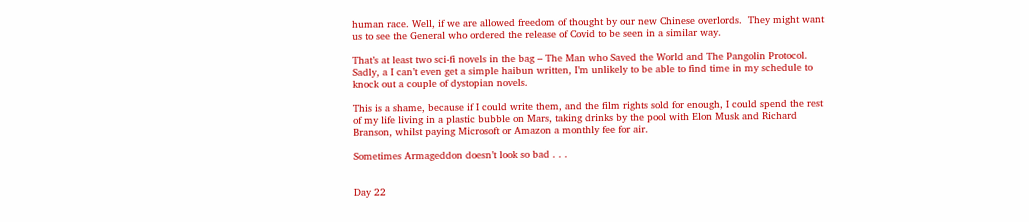human race. Well, if we are allowed freedom of thought by our new Chinese overlords.  They might want us to see the General who ordered the release of Covid to be seen in a similar way.

That’s at least two sci-fi novels in the bag – The Man who Saved the World and The Pangolin Protocol. Sadly, a I can’t even get a simple haibun written, I’m unlikely to be able to find time in my schedule to knock out a couple of dystopian novels.

This is a shame, because if I could write them, and the film rights sold for enough, I could spend the rest of my life living in a plastic bubble on Mars, taking drinks by the pool with Elon Musk and Richard Branson, whilst paying Microsoft or Amazon a monthly fee for air.

Sometimes Armageddon doesn’t look so bad . . .


Day 22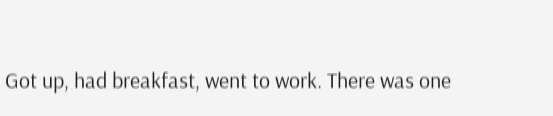Got up, had breakfast, went to work. There was one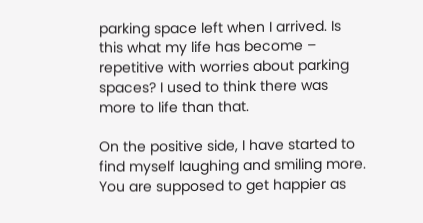parking space left when I arrived. Is this what my life has become – repetitive with worries about parking spaces? I used to think there was more to life than that.

On the positive side, I have started to find myself laughing and smiling more. You are supposed to get happier as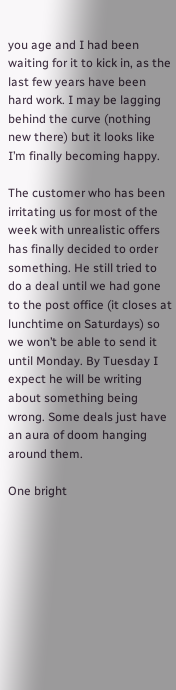you age and I had been waiting for it to kick in, as the last few years have been hard work. I may be lagging behind the curve (nothing new there) but it looks like I’m finally becoming happy.

The customer who has been irritating us for most of the week with unrealistic offers has finally decided to order something. He still tried to do a deal until we had gone to the post office (it closes at lunchtime on Saturdays) so we won’t be able to send it until Monday. By Tuesday I expect he will be writing about something being wrong. Some deals just have an aura of doom hanging around them.

One bright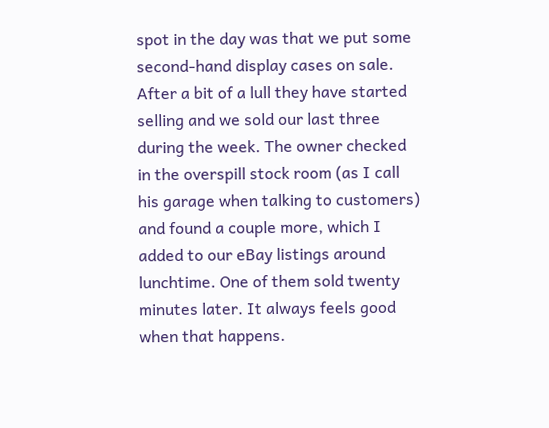spot in the day was that we put some second-hand display cases on sale. After a bit of a lull they have started selling and we sold our last three during the week. The owner checked in the overspill stock room (as I call his garage when talking to customers) and found a couple more, which I added to our eBay listings around lunchtime. One of them sold twenty minutes later. It always feels good when that happens.